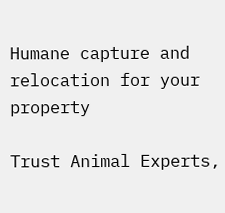Humane capture and relocation for your property

Trust Animal Experts,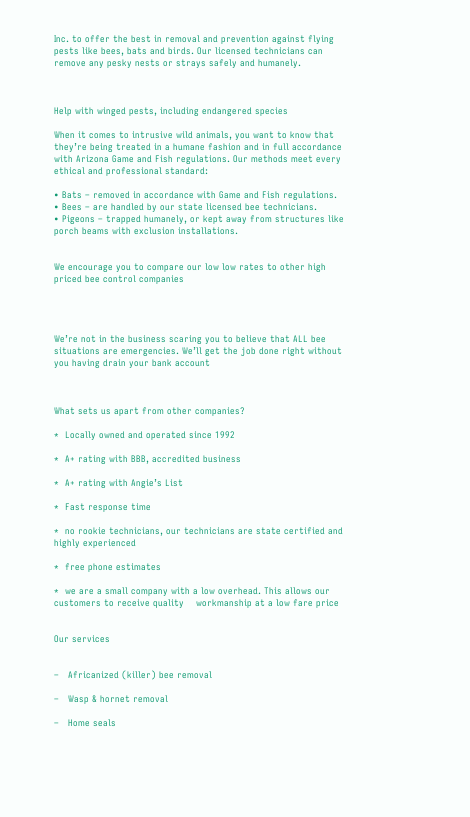Inc. to offer the best in removal and prevention against flying pests like bees, bats and birds. Our licensed technicians can remove any pesky nests or strays safely and humanely.



Help with winged pests, including endangered species

When it comes to intrusive wild animals, you want to know that they’re being treated in a humane fashion and in full accordance with Arizona Game and Fish regulations. Our methods meet every ethical and professional standard:

• Bats – removed in accordance with Game and Fish regulations.
• Bees – are handled by our state licensed bee technicians.
• Pigeons – trapped humanely, or kept away from structures like porch beams with exclusion installations.


We encourage you to compare our low low rates to other high priced bee control companies




We’re not in the business scaring you to believe that ALL bee situations are emergencies. We’ll get the job done right without you having drain your bank account



What sets us apart from other companies?

*  Locally owned and operated since 1992

*  A+ rating with BBB, accredited business

*  A+ rating with Angie’s List

*  Fast response time

*  no rookie technicians, our technicians are state certified and highly experienced

*  free phone estimates

*  we are a small company with a low overhead. This allows our customers to receive quality    workmanship at a low fare price


Our services


–   Africanized (killer) bee removal

–   Wasp & hornet removal

–   Home seals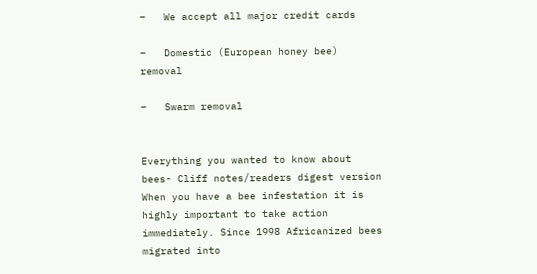–   We accept all major credit cards

–   Domestic (European honey bee) removal

–   Swarm removal


Everything you wanted to know about bees- Cliff notes/readers digest version When you have a bee infestation it is highly important to take action immediately. Since 1998 Africanized bees migrated into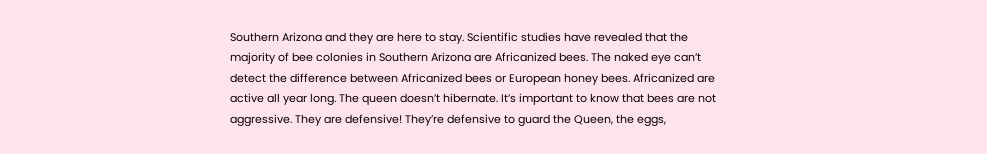Southern Arizona and they are here to stay. Scientific studies have revealed that the majority of bee colonies in Southern Arizona are Africanized bees. The naked eye can’t detect the difference between Africanized bees or European honey bees. Africanized are active all year long. The queen doesn’t hibernate. It’s important to know that bees are not aggressive. They are defensive! They’re defensive to guard the Queen, the eggs,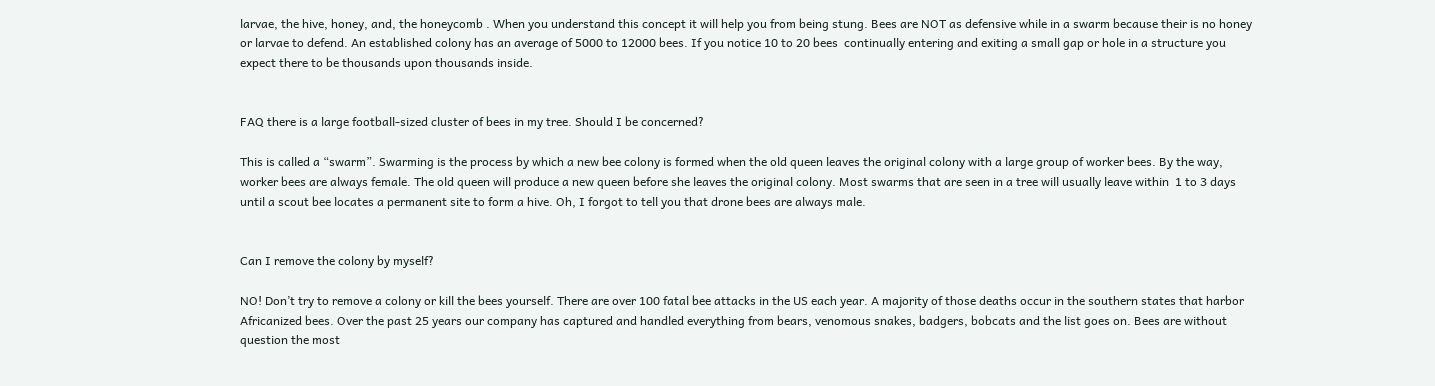larvae, the hive, honey, and, the honeycomb . When you understand this concept it will help you from being stung. Bees are NOT as defensive while in a swarm because their is no honey or larvae to defend. An established colony has an average of 5000 to 12000 bees. If you notice 10 to 20 bees  continually entering and exiting a small gap or hole in a structure you expect there to be thousands upon thousands inside.


FAQ there is a large football-sized cluster of bees in my tree. Should I be concerned?

This is called a “swarm”. Swarming is the process by which a new bee colony is formed when the old queen leaves the original colony with a large group of worker bees. By the way, worker bees are always female. The old queen will produce a new queen before she leaves the original colony. Most swarms that are seen in a tree will usually leave within  1 to 3 days until a scout bee locates a permanent site to form a hive. Oh, I forgot to tell you that drone bees are always male.


Can I remove the colony by myself?

NO! Don’t try to remove a colony or kill the bees yourself. There are over 100 fatal bee attacks in the US each year. A majority of those deaths occur in the southern states that harbor Africanized bees. Over the past 25 years our company has captured and handled everything from bears, venomous snakes, badgers, bobcats and the list goes on. Bees are without question the most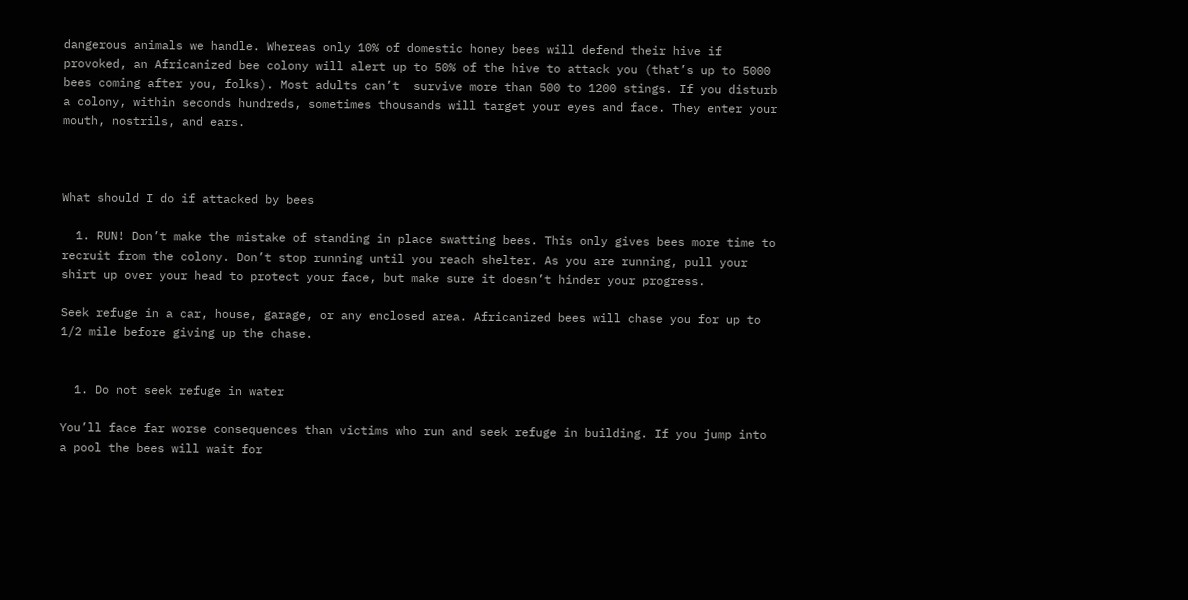dangerous animals we handle. Whereas only 10% of domestic honey bees will defend their hive if  provoked, an Africanized bee colony will alert up to 50% of the hive to attack you (that’s up to 5000 bees coming after you, folks). Most adults can’t  survive more than 500 to 1200 stings. If you disturb a colony, within seconds hundreds, sometimes thousands will target your eyes and face. They enter your mouth, nostrils, and ears.



What should I do if attacked by bees

  1. RUN! Don’t make the mistake of standing in place swatting bees. This only gives bees more time to recruit from the colony. Don’t stop running until you reach shelter. As you are running, pull your shirt up over your head to protect your face, but make sure it doesn’t hinder your progress.

Seek refuge in a car, house, garage, or any enclosed area. Africanized bees will chase you for up to 1/2 mile before giving up the chase.


  1. Do not seek refuge in water

You’ll face far worse consequences than victims who run and seek refuge in building. If you jump into a pool the bees will wait for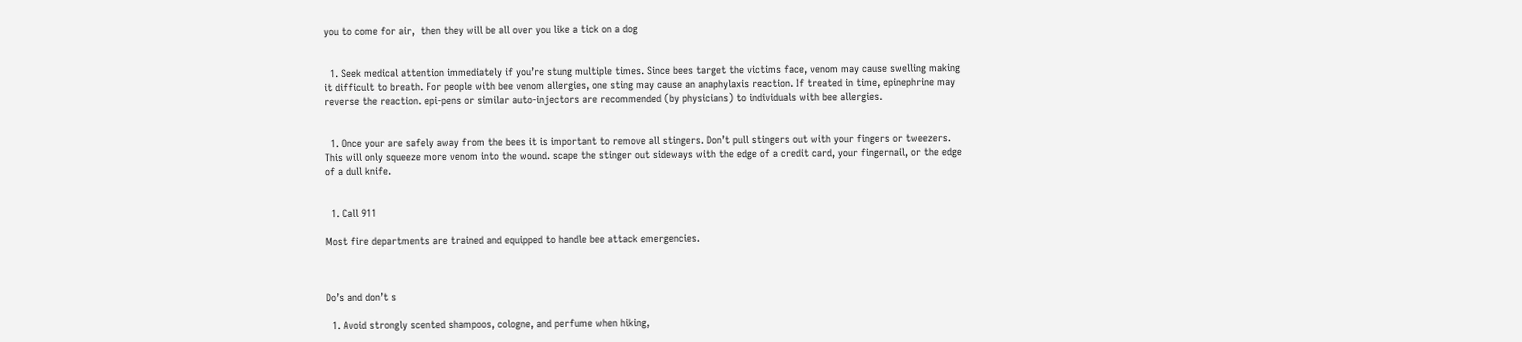you to come for air,  then they will be all over you like a tick on a dog


  1. Seek medical attention immediately if you’re stung multiple times. Since bees target the victims face, venom may cause swelling making it difficult to breath. For people with bee venom allergies, one sting may cause an anaphylaxis reaction. If treated in time, epinephrine may reverse the reaction. epi-pens or similar auto-injectors are recommended (by physicians) to individuals with bee allergies.


  1. Once your are safely away from the bees it is important to remove all stingers. Don’t pull stingers out with your fingers or tweezers. This will only squeeze more venom into the wound. scape the stinger out sideways with the edge of a credit card, your fingernail, or the edge of a dull knife.


  1. Call 911

Most fire departments are trained and equipped to handle bee attack emergencies.



Do’s and don’t s

  1. Avoid strongly scented shampoos, cologne, and perfume when hiking,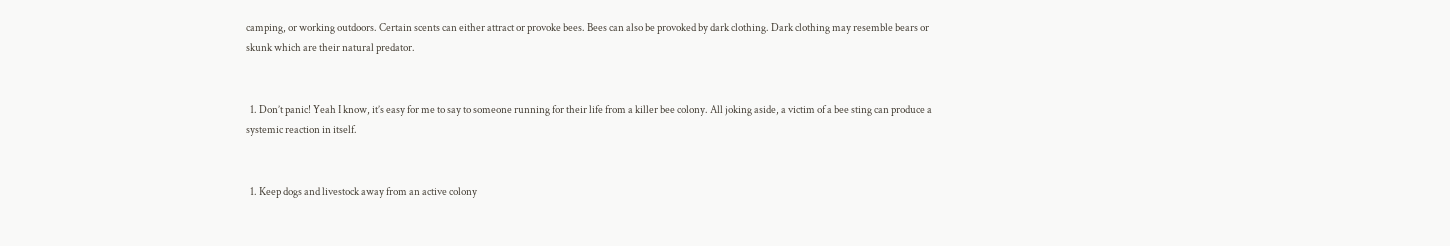camping, or working outdoors. Certain scents can either attract or provoke bees. Bees can also be provoked by dark clothing. Dark clothing may resemble bears or skunk which are their natural predator.


  1. Don’t panic! Yeah I know, it’s easy for me to say to someone running for their life from a killer bee colony. All joking aside, a victim of a bee sting can produce a systemic reaction in itself.


  1. Keep dogs and livestock away from an active colony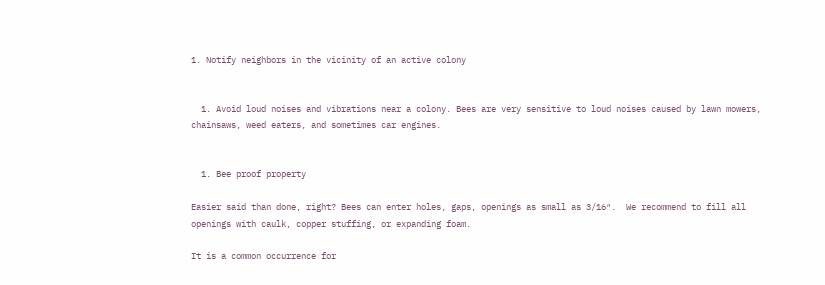1. Notify neighbors in the vicinity of an active colony


  1. Avoid loud noises and vibrations near a colony. Bees are very sensitive to loud noises caused by lawn mowers, chainsaws, weed eaters, and sometimes car engines.


  1. Bee proof property

Easier said than done, right? Bees can enter holes, gaps, openings as small as 3/16″.  We recommend to fill all openings with caulk, copper stuffing, or expanding foam.

It is a common occurrence for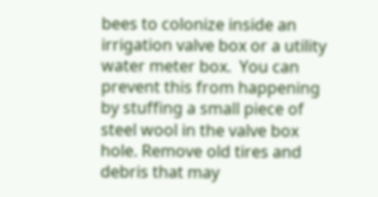bees to colonize inside an irrigation valve box or a utility water meter box.  You can prevent this from happening by stuffing a small piece of steel wool in the valve box hole. Remove old tires and debris that may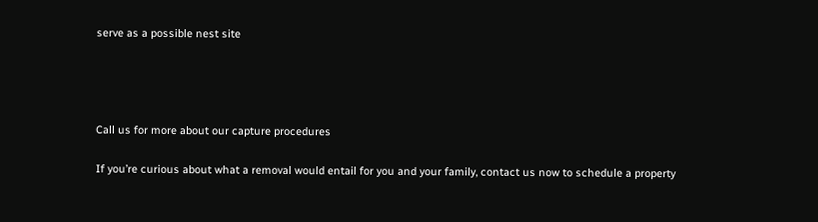serve as a possible nest site




Call us for more about our capture procedures

If you’re curious about what a removal would entail for you and your family, contact us now to schedule a property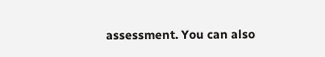assessment. You can also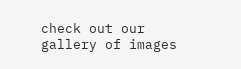check out our gallery of images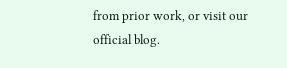from prior work, or visit our official blog.